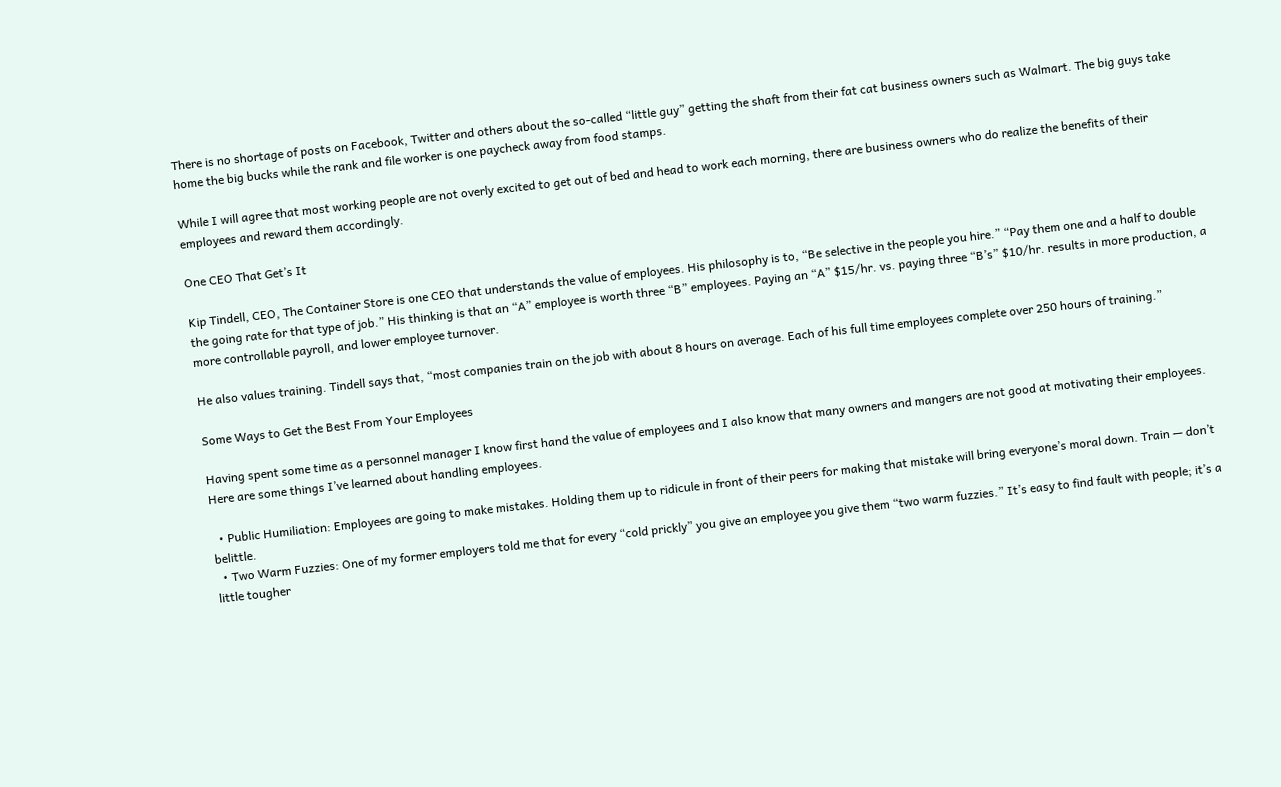There is no shortage of posts on Facebook, Twitter and others about the so-called “little guy” getting the shaft from their fat cat business owners such as Walmart. The big guys take home the big bucks while the rank and file worker is one paycheck away from food stamps.

While I will agree that most working people are not overly excited to get out of bed and head to work each morning, there are business owners who do realize the benefits of their employees and reward them accordingly.

One CEO That Get’s It

Kip Tindell, CEO, The Container Store is one CEO that understands the value of employees. His philosophy is to, “Be selective in the people you hire.” “Pay them one and a half to double the going rate for that type of job.” His thinking is that an “A” employee is worth three “B” employees. Paying an “A” $15/hr. vs. paying three “B’s” $10/hr. results in more production, a more controllable payroll, and lower employee turnover.

He also values training. Tindell says that, “most companies train on the job with about 8 hours on average. Each of his full time employees complete over 250 hours of training.”

Some Ways to Get the Best From Your Employees

Having spent some time as a personnel manager I know first hand the value of employees and I also know that many owners and mangers are not good at motivating their employees. Here are some things I’ve learned about handling employees.

  • Public Humiliation: Employees are going to make mistakes. Holding them up to ridicule in front of their peers for making that mistake will bring everyone’s moral down. Train — don’t belittle.
  • Two Warm Fuzzies: One of my former employers told me that for every “cold prickly” you give an employee you give them “two warm fuzzies.” It’s easy to find fault with people; it’s a little tougher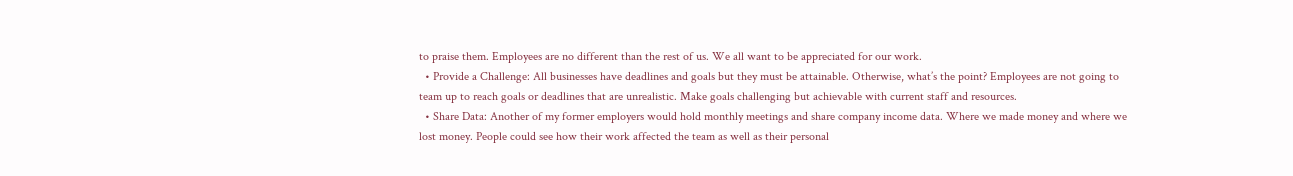to praise them. Employees are no different than the rest of us. We all want to be appreciated for our work.
  • Provide a Challenge: All businesses have deadlines and goals but they must be attainable. Otherwise, what’s the point? Employees are not going to team up to reach goals or deadlines that are unrealistic. Make goals challenging but achievable with current staff and resources.
  • Share Data: Another of my former employers would hold monthly meetings and share company income data. Where we made money and where we lost money. People could see how their work affected the team as well as their personal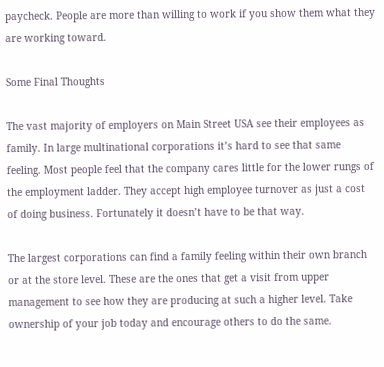paycheck. People are more than willing to work if you show them what they are working toward.

Some Final Thoughts

The vast majority of employers on Main Street USA see their employees as family. In large multinational corporations it’s hard to see that same feeling. Most people feel that the company cares little for the lower rungs of the employment ladder. They accept high employee turnover as just a cost of doing business. Fortunately it doesn’t have to be that way.

The largest corporations can find a family feeling within their own branch or at the store level. These are the ones that get a visit from upper management to see how they are producing at such a higher level. Take ownership of your job today and encourage others to do the same.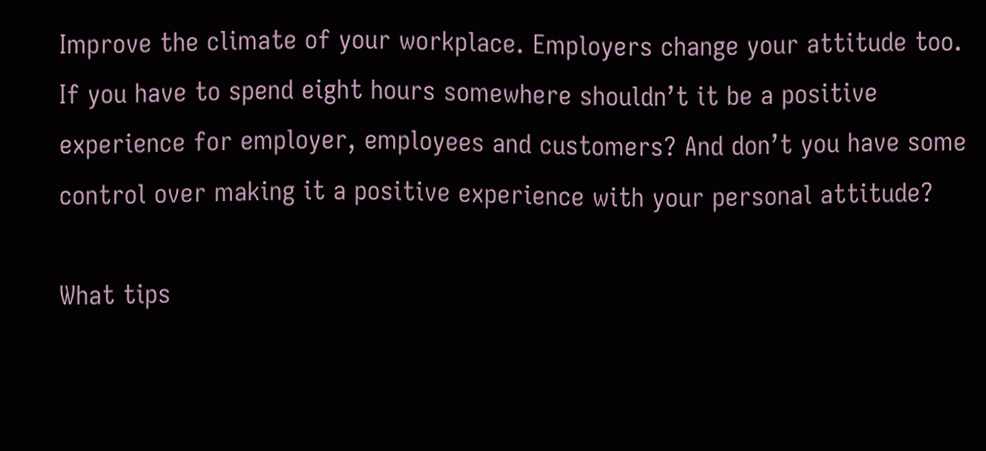Improve the climate of your workplace. Employers change your attitude too. If you have to spend eight hours somewhere shouldn’t it be a positive experience for employer, employees and customers? And don’t you have some control over making it a positive experience with your personal attitude?

What tips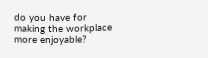do you have for making the workplace more enjoyable?